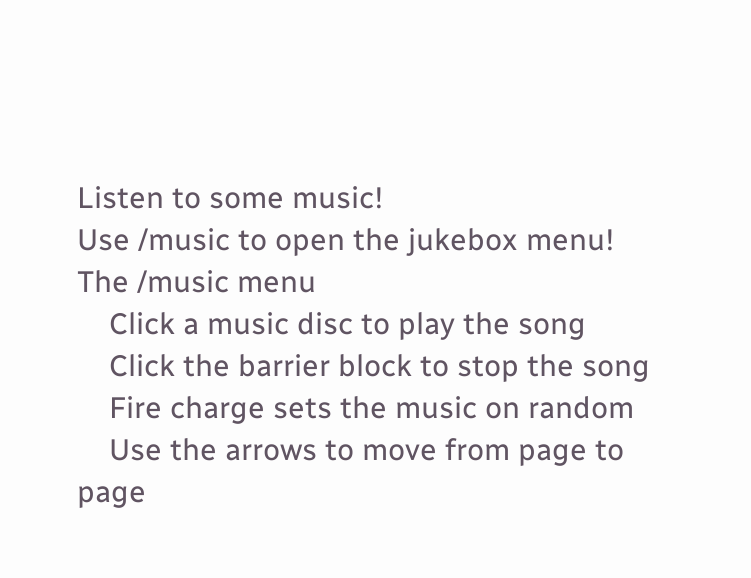Listen to some music!
Use /music to open the jukebox menu!
The /music menu
    Click a music disc to play the song
    Click the barrier block to stop the song
    Fire charge sets the music on random
    Use the arrows to move from page to page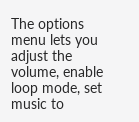The options menu lets you adjust the volume, enable loop mode, set music to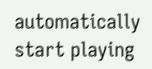automatically start playing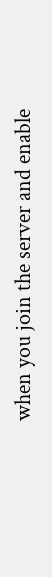when you join the server and enable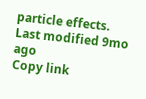particle effects.
Last modified 9mo ago
Copy link